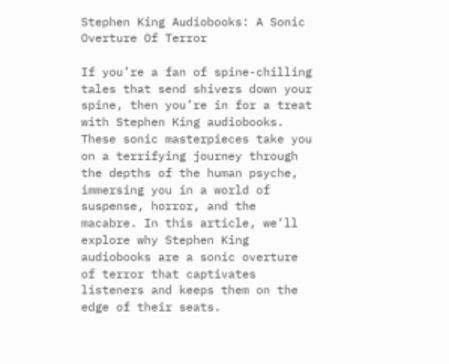Stephen King Audiobooks: A Sonic Overture Of Terror

If you’re a fan of spine-chilling tales that send shivers down your spine, then you’re in for a treat with Stephen King audiobooks. These sonic masterpieces take you on a terrifying journey through the depths of the human psyche, immersing you in a world of suspense, horror, and the macabre. In this article, we’ll explore why Stephen King audiobooks are a sonic overture of terror that captivates listeners and keeps them on the edge of their seats.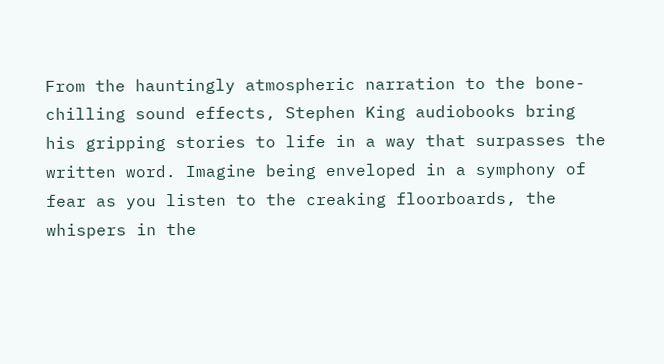From the hauntingly atmospheric narration to the bone-chilling sound effects, Stephen King audiobooks bring his gripping stories to life in a way that surpasses the written word. Imagine being enveloped in a symphony of fear as you listen to the creaking floorboards, the whispers in the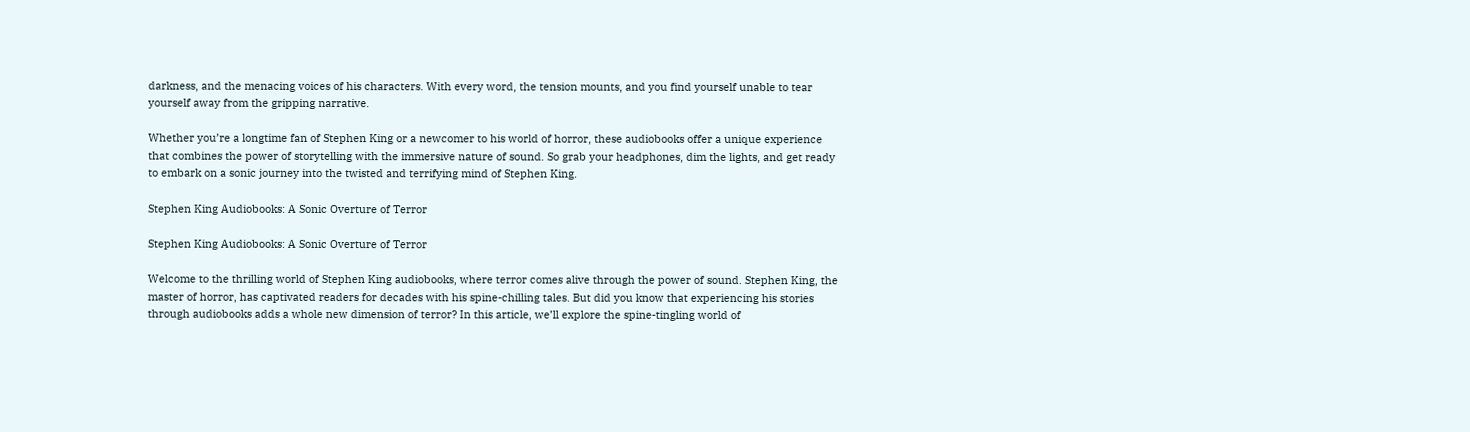darkness, and the menacing voices of his characters. With every word, the tension mounts, and you find yourself unable to tear yourself away from the gripping narrative.

Whether you’re a longtime fan of Stephen King or a newcomer to his world of horror, these audiobooks offer a unique experience that combines the power of storytelling with the immersive nature of sound. So grab your headphones, dim the lights, and get ready to embark on a sonic journey into the twisted and terrifying mind of Stephen King.

Stephen King Audiobooks: A Sonic Overture of Terror

Stephen King Audiobooks: A Sonic Overture of Terror

Welcome to the thrilling world of Stephen King audiobooks, where terror comes alive through the power of sound. Stephen King, the master of horror, has captivated readers for decades with his spine-chilling tales. But did you know that experiencing his stories through audiobooks adds a whole new dimension of terror? In this article, we’ll explore the spine-tingling world of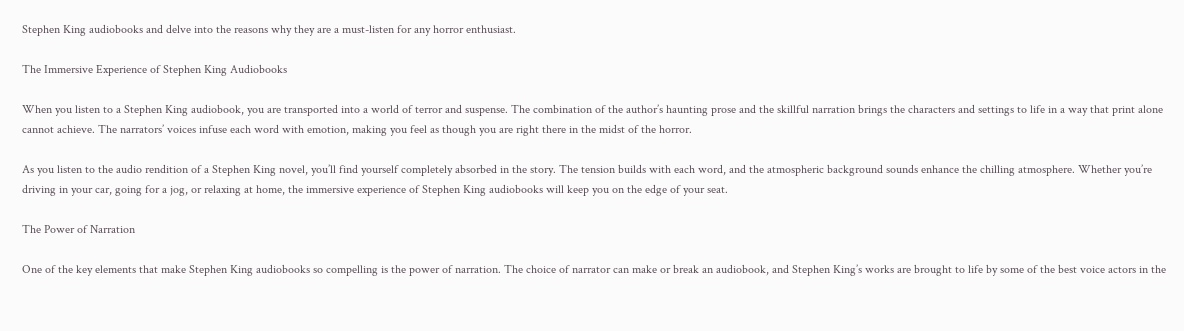Stephen King audiobooks and delve into the reasons why they are a must-listen for any horror enthusiast.

The Immersive Experience of Stephen King Audiobooks

When you listen to a Stephen King audiobook, you are transported into a world of terror and suspense. The combination of the author’s haunting prose and the skillful narration brings the characters and settings to life in a way that print alone cannot achieve. The narrators’ voices infuse each word with emotion, making you feel as though you are right there in the midst of the horror.

As you listen to the audio rendition of a Stephen King novel, you’ll find yourself completely absorbed in the story. The tension builds with each word, and the atmospheric background sounds enhance the chilling atmosphere. Whether you’re driving in your car, going for a jog, or relaxing at home, the immersive experience of Stephen King audiobooks will keep you on the edge of your seat.

The Power of Narration

One of the key elements that make Stephen King audiobooks so compelling is the power of narration. The choice of narrator can make or break an audiobook, and Stephen King’s works are brought to life by some of the best voice actors in the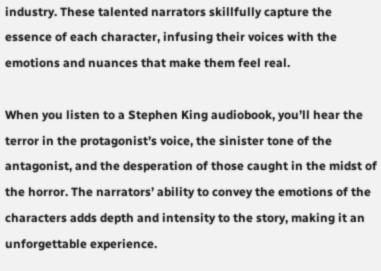industry. These talented narrators skillfully capture the essence of each character, infusing their voices with the emotions and nuances that make them feel real.

When you listen to a Stephen King audiobook, you’ll hear the terror in the protagonist’s voice, the sinister tone of the antagonist, and the desperation of those caught in the midst of the horror. The narrators’ ability to convey the emotions of the characters adds depth and intensity to the story, making it an unforgettable experience.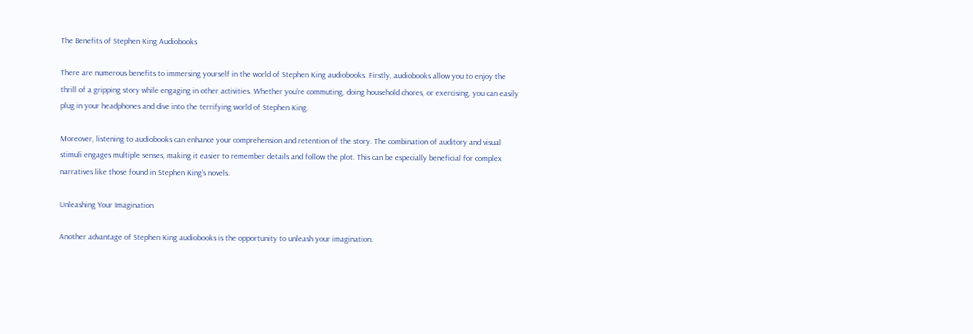The Benefits of Stephen King Audiobooks

There are numerous benefits to immersing yourself in the world of Stephen King audiobooks. Firstly, audiobooks allow you to enjoy the thrill of a gripping story while engaging in other activities. Whether you’re commuting, doing household chores, or exercising, you can easily plug in your headphones and dive into the terrifying world of Stephen King.

Moreover, listening to audiobooks can enhance your comprehension and retention of the story. The combination of auditory and visual stimuli engages multiple senses, making it easier to remember details and follow the plot. This can be especially beneficial for complex narratives like those found in Stephen King’s novels.

Unleashing Your Imagination

Another advantage of Stephen King audiobooks is the opportunity to unleash your imagination.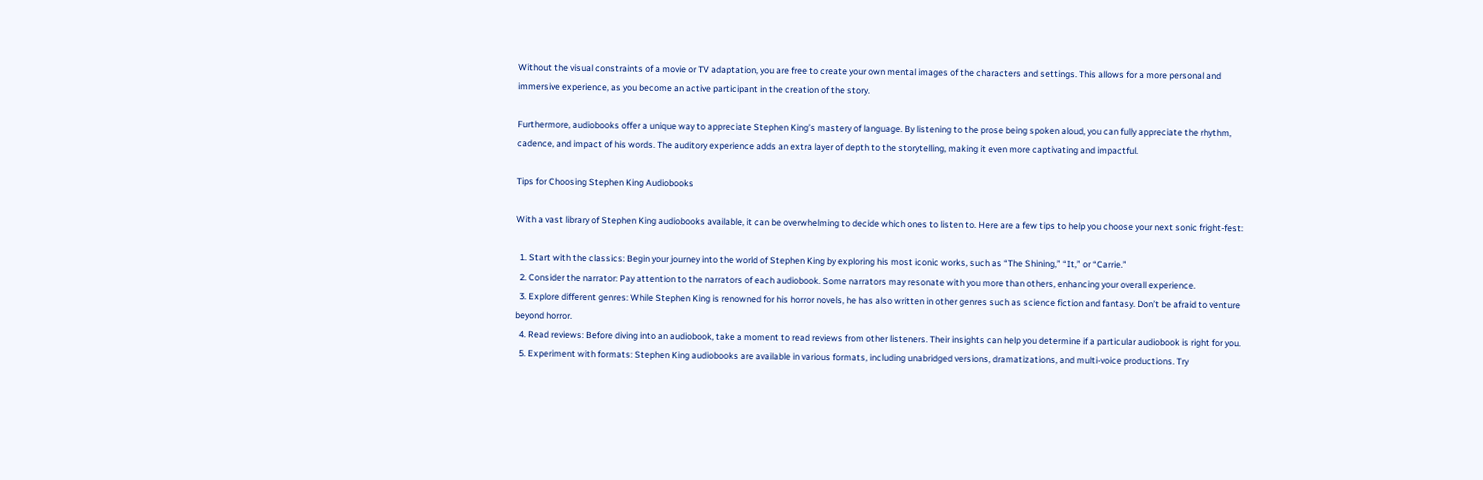Without the visual constraints of a movie or TV adaptation, you are free to create your own mental images of the characters and settings. This allows for a more personal and immersive experience, as you become an active participant in the creation of the story.

Furthermore, audiobooks offer a unique way to appreciate Stephen King’s mastery of language. By listening to the prose being spoken aloud, you can fully appreciate the rhythm, cadence, and impact of his words. The auditory experience adds an extra layer of depth to the storytelling, making it even more captivating and impactful.

Tips for Choosing Stephen King Audiobooks

With a vast library of Stephen King audiobooks available, it can be overwhelming to decide which ones to listen to. Here are a few tips to help you choose your next sonic fright-fest:

  1. Start with the classics: Begin your journey into the world of Stephen King by exploring his most iconic works, such as “The Shining,” “It,” or “Carrie.”
  2. Consider the narrator: Pay attention to the narrators of each audiobook. Some narrators may resonate with you more than others, enhancing your overall experience.
  3. Explore different genres: While Stephen King is renowned for his horror novels, he has also written in other genres such as science fiction and fantasy. Don’t be afraid to venture beyond horror.
  4. Read reviews: Before diving into an audiobook, take a moment to read reviews from other listeners. Their insights can help you determine if a particular audiobook is right for you.
  5. Experiment with formats: Stephen King audiobooks are available in various formats, including unabridged versions, dramatizations, and multi-voice productions. Try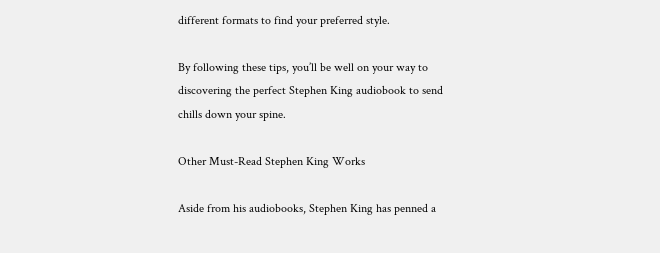different formats to find your preferred style.

By following these tips, you’ll be well on your way to discovering the perfect Stephen King audiobook to send chills down your spine.

Other Must-Read Stephen King Works

Aside from his audiobooks, Stephen King has penned a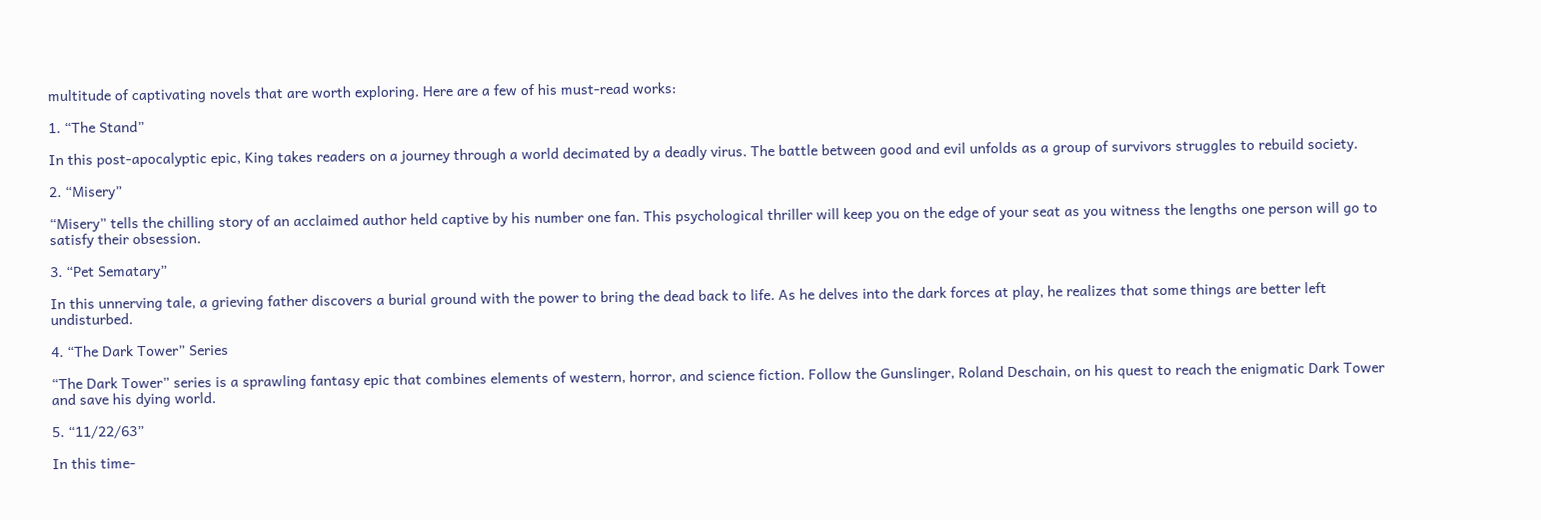multitude of captivating novels that are worth exploring. Here are a few of his must-read works:

1. “The Stand”

In this post-apocalyptic epic, King takes readers on a journey through a world decimated by a deadly virus. The battle between good and evil unfolds as a group of survivors struggles to rebuild society.

2. “Misery”

“Misery” tells the chilling story of an acclaimed author held captive by his number one fan. This psychological thriller will keep you on the edge of your seat as you witness the lengths one person will go to satisfy their obsession.

3. “Pet Sematary”

In this unnerving tale, a grieving father discovers a burial ground with the power to bring the dead back to life. As he delves into the dark forces at play, he realizes that some things are better left undisturbed.

4. “The Dark Tower” Series

“The Dark Tower” series is a sprawling fantasy epic that combines elements of western, horror, and science fiction. Follow the Gunslinger, Roland Deschain, on his quest to reach the enigmatic Dark Tower and save his dying world.

5. “11/22/63”

In this time-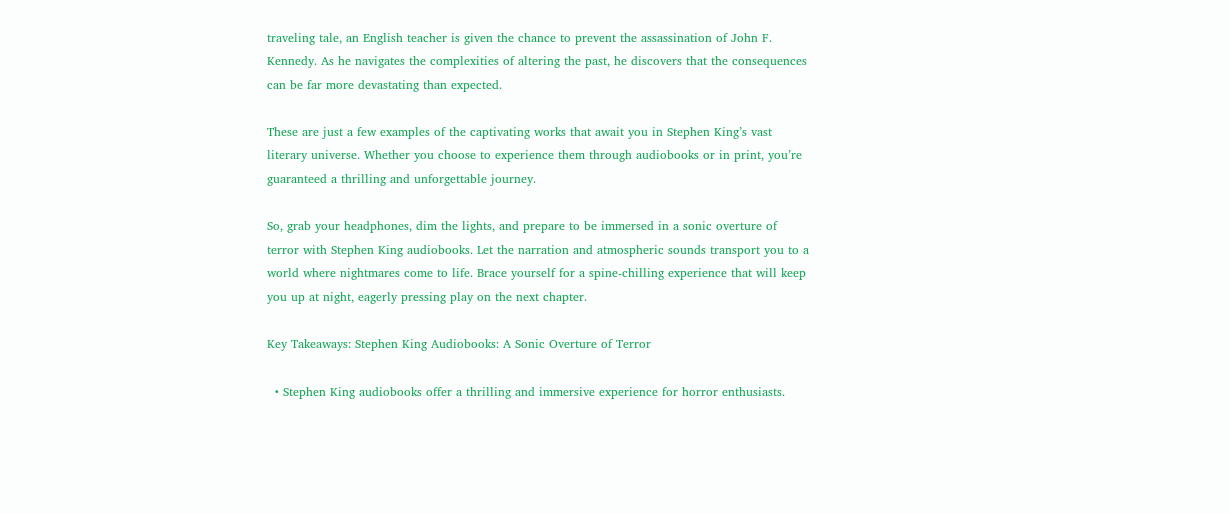traveling tale, an English teacher is given the chance to prevent the assassination of John F. Kennedy. As he navigates the complexities of altering the past, he discovers that the consequences can be far more devastating than expected.

These are just a few examples of the captivating works that await you in Stephen King’s vast literary universe. Whether you choose to experience them through audiobooks or in print, you’re guaranteed a thrilling and unforgettable journey.

So, grab your headphones, dim the lights, and prepare to be immersed in a sonic overture of terror with Stephen King audiobooks. Let the narration and atmospheric sounds transport you to a world where nightmares come to life. Brace yourself for a spine-chilling experience that will keep you up at night, eagerly pressing play on the next chapter.

Key Takeaways: Stephen King Audiobooks: A Sonic Overture of Terror

  • Stephen King audiobooks offer a thrilling and immersive experience for horror enthusiasts.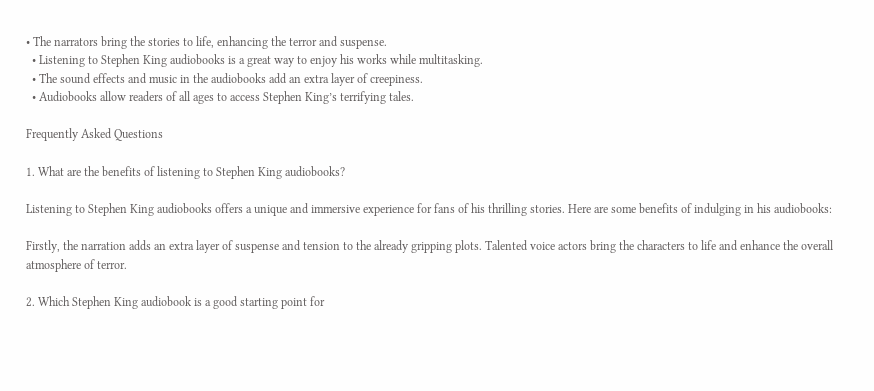• The narrators bring the stories to life, enhancing the terror and suspense.
  • Listening to Stephen King audiobooks is a great way to enjoy his works while multitasking.
  • The sound effects and music in the audiobooks add an extra layer of creepiness.
  • Audiobooks allow readers of all ages to access Stephen King’s terrifying tales.

Frequently Asked Questions

1. What are the benefits of listening to Stephen King audiobooks?

Listening to Stephen King audiobooks offers a unique and immersive experience for fans of his thrilling stories. Here are some benefits of indulging in his audiobooks:

Firstly, the narration adds an extra layer of suspense and tension to the already gripping plots. Talented voice actors bring the characters to life and enhance the overall atmosphere of terror.

2. Which Stephen King audiobook is a good starting point for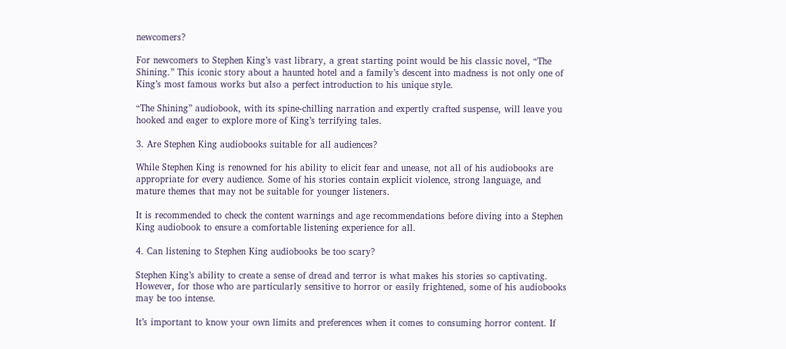newcomers?

For newcomers to Stephen King’s vast library, a great starting point would be his classic novel, “The Shining.” This iconic story about a haunted hotel and a family’s descent into madness is not only one of King’s most famous works but also a perfect introduction to his unique style.

“The Shining” audiobook, with its spine-chilling narration and expertly crafted suspense, will leave you hooked and eager to explore more of King’s terrifying tales.

3. Are Stephen King audiobooks suitable for all audiences?

While Stephen King is renowned for his ability to elicit fear and unease, not all of his audiobooks are appropriate for every audience. Some of his stories contain explicit violence, strong language, and mature themes that may not be suitable for younger listeners.

It is recommended to check the content warnings and age recommendations before diving into a Stephen King audiobook to ensure a comfortable listening experience for all.

4. Can listening to Stephen King audiobooks be too scary?

Stephen King’s ability to create a sense of dread and terror is what makes his stories so captivating. However, for those who are particularly sensitive to horror or easily frightened, some of his audiobooks may be too intense.

It’s important to know your own limits and preferences when it comes to consuming horror content. If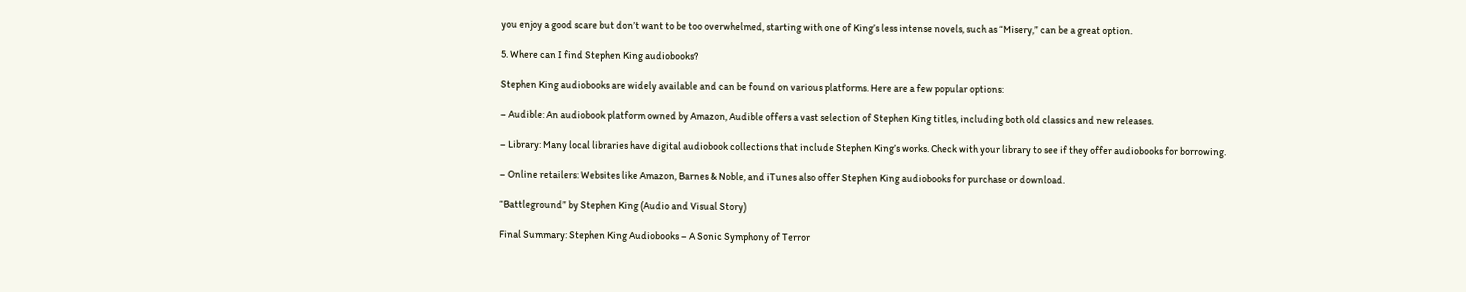you enjoy a good scare but don’t want to be too overwhelmed, starting with one of King’s less intense novels, such as “Misery,” can be a great option.

5. Where can I find Stephen King audiobooks?

Stephen King audiobooks are widely available and can be found on various platforms. Here are a few popular options:

– Audible: An audiobook platform owned by Amazon, Audible offers a vast selection of Stephen King titles, including both old classics and new releases.

– Library: Many local libraries have digital audiobook collections that include Stephen King’s works. Check with your library to see if they offer audiobooks for borrowing.

– Online retailers: Websites like Amazon, Barnes & Noble, and iTunes also offer Stephen King audiobooks for purchase or download.

“Battleground” by Stephen King (Audio and Visual Story)

Final Summary: Stephen King Audiobooks – A Sonic Symphony of Terror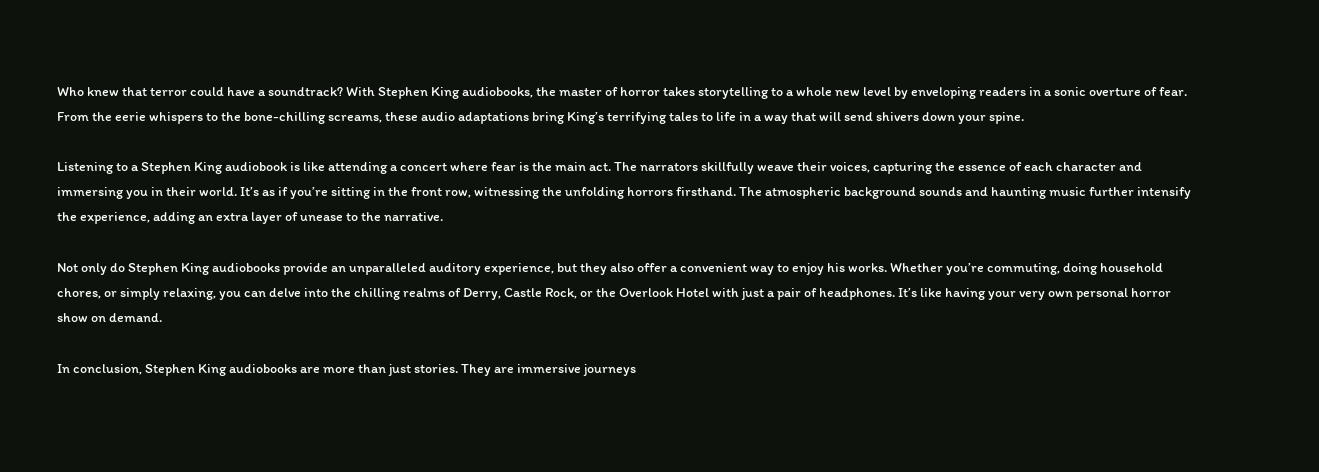Who knew that terror could have a soundtrack? With Stephen King audiobooks, the master of horror takes storytelling to a whole new level by enveloping readers in a sonic overture of fear. From the eerie whispers to the bone-chilling screams, these audio adaptations bring King’s terrifying tales to life in a way that will send shivers down your spine.

Listening to a Stephen King audiobook is like attending a concert where fear is the main act. The narrators skillfully weave their voices, capturing the essence of each character and immersing you in their world. It’s as if you’re sitting in the front row, witnessing the unfolding horrors firsthand. The atmospheric background sounds and haunting music further intensify the experience, adding an extra layer of unease to the narrative.

Not only do Stephen King audiobooks provide an unparalleled auditory experience, but they also offer a convenient way to enjoy his works. Whether you’re commuting, doing household chores, or simply relaxing, you can delve into the chilling realms of Derry, Castle Rock, or the Overlook Hotel with just a pair of headphones. It’s like having your very own personal horror show on demand.

In conclusion, Stephen King audiobooks are more than just stories. They are immersive journeys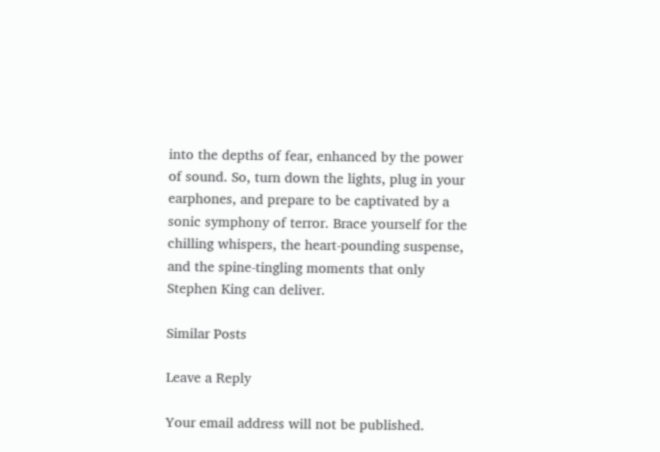into the depths of fear, enhanced by the power of sound. So, turn down the lights, plug in your earphones, and prepare to be captivated by a sonic symphony of terror. Brace yourself for the chilling whispers, the heart-pounding suspense, and the spine-tingling moments that only Stephen King can deliver.

Similar Posts

Leave a Reply

Your email address will not be published.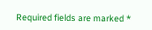Required fields are marked *